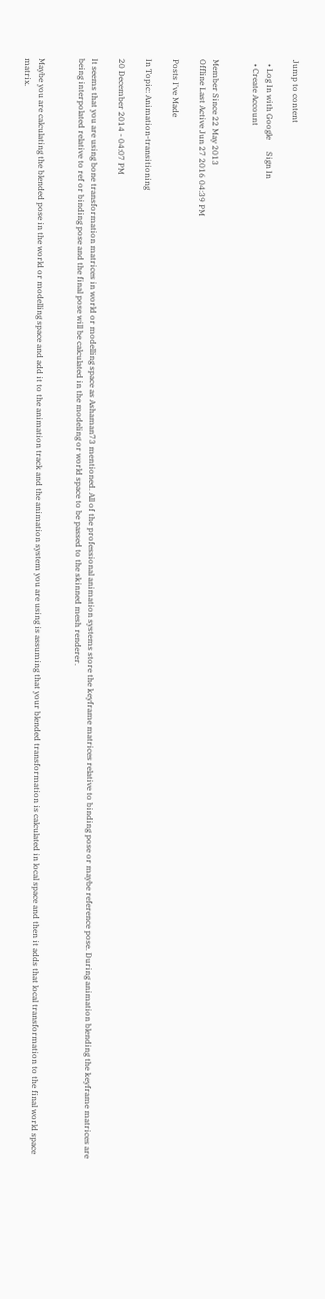Jump to content

  • Log In with Google      Sign In
  • Create Account


Member Since 22 May 2013
Offline Last Active Jun 27 2016 04:39 PM

Posts I've Made

In Topic: Animation-transitioning

20 December 2014 - 04:07 PM

It seems that you are using bone transformation matrices in world or modelling space as Ashaman73 mentioned. All of the professional animation systems store the keyframe matrices relative to binding pose or maybe reference pose. During animation blending the keyframe matrices are being interpolated relative to ref or binding pose and the final pose will be calculated in the modeling or world space to be passed to the skinned mesh renderer.


Maybe you are calculating the blended pose in the world or modelling space and add it to the animation track and the animation system you are using is assuming that your blended transformation is calculated in local space and then it adds that local transformation to the final world space matrix.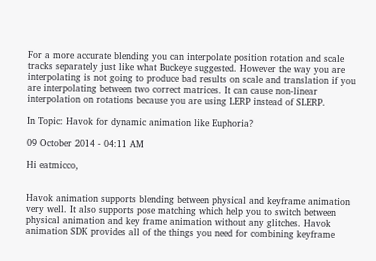For a more accurate blending you can interpolate position rotation and scale tracks separately just like what Buckeye suggested. However the way you are interpolating is not going to produce bad results on scale and translation if you are interpolating between two correct matrices. It can cause non-linear interpolation on rotations because you are using LERP instead of SLERP.

In Topic: Havok for dynamic animation like Euphoria?

09 October 2014 - 04:11 AM

Hi eatmicco,


Havok animation supports blending between physical and keyframe animation very well. It also supports pose matching which help you to switch between physical animation and key frame animation without any glitches. Havok animation SDK provides all of the things you need for combining keyframe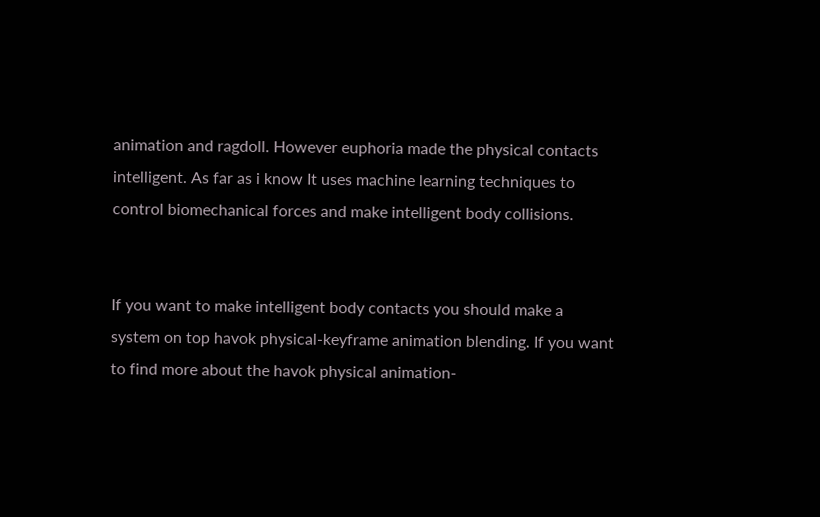animation and ragdoll. However euphoria made the physical contacts intelligent. As far as i know It uses machine learning techniques to control biomechanical forces and make intelligent body collisions.


If you want to make intelligent body contacts you should make a system on top havok physical-keyframe animation blending. If you want to find more about the havok physical animation-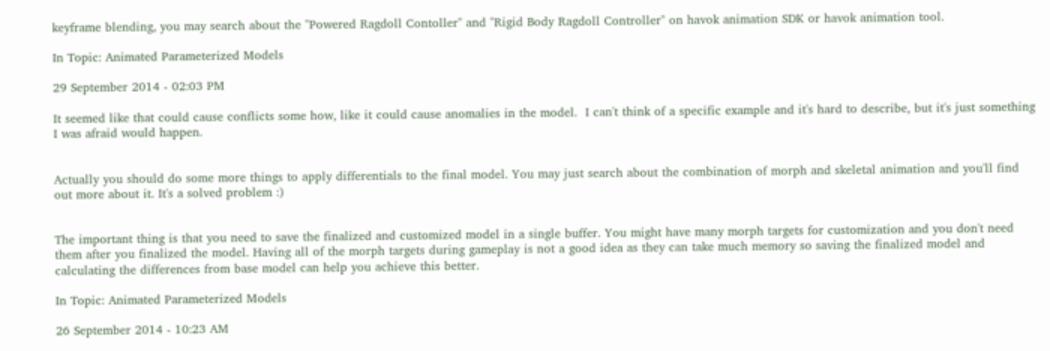keyframe blending, you may search about the "Powered Ragdoll Contoller" and "Rigid Body Ragdoll Controller" on havok animation SDK or havok animation tool.

In Topic: Animated Parameterized Models

29 September 2014 - 02:03 PM

It seemed like that could cause conflicts some how, like it could cause anomalies in the model.  I can't think of a specific example and it's hard to describe, but it's just something I was afraid would happen.


Actually you should do some more things to apply differentials to the final model. You may just search about the combination of morph and skeletal animation and you'll find out more about it. It's a solved problem :)


The important thing is that you need to save the finalized and customized model in a single buffer. You might have many morph targets for customization and you don't need them after you finalized the model. Having all of the morph targets during gameplay is not a good idea as they can take much memory so saving the finalized model and calculating the differences from base model can help you achieve this better.

In Topic: Animated Parameterized Models

26 September 2014 - 10:23 AM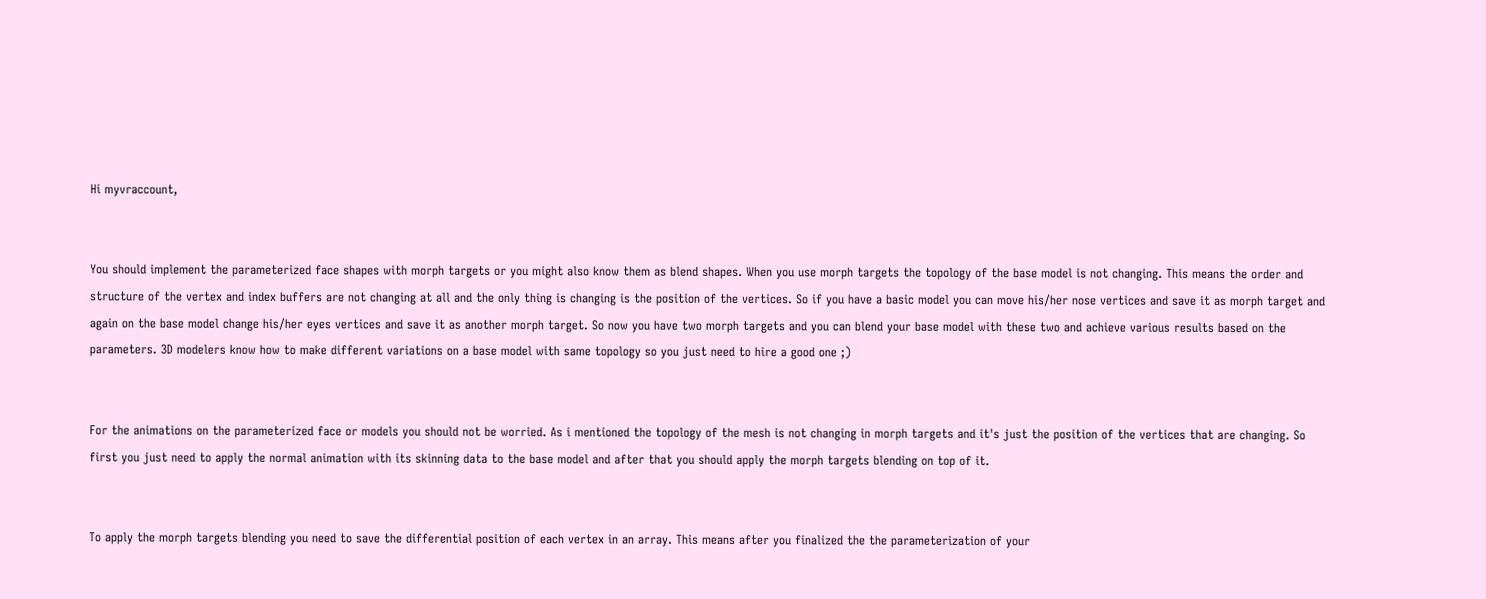Hi myvraccount,


You should implement the parameterized face shapes with morph targets or you might also know them as blend shapes. When you use morph targets the topology of the base model is not changing. This means the order and structure of the vertex and index buffers are not changing at all and the only thing is changing is the position of the vertices. So if you have a basic model you can move his/her nose vertices and save it as morph target and again on the base model change his/her eyes vertices and save it as another morph target. So now you have two morph targets and you can blend your base model with these two and achieve various results based on the parameters. 3D modelers know how to make different variations on a base model with same topology so you just need to hire a good one ;)


For the animations on the parameterized face or models you should not be worried. As i mentioned the topology of the mesh is not changing in morph targets and it's just the position of the vertices that are changing. So first you just need to apply the normal animation with its skinning data to the base model and after that you should apply the morph targets blending on top of it.


To apply the morph targets blending you need to save the differential position of each vertex in an array. This means after you finalized the the parameterization of your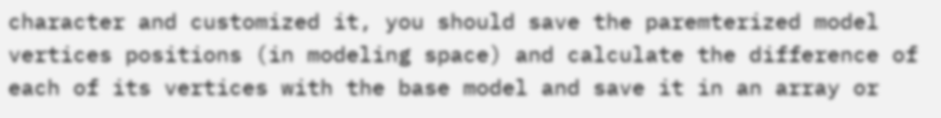character and customized it, you should save the paremterized model vertices positions (in modeling space) and calculate the difference of each of its vertices with the base model and save it in an array or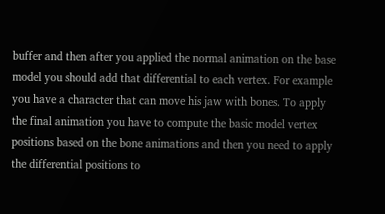buffer and then after you applied the normal animation on the base model you should add that differential to each vertex. For example you have a character that can move his jaw with bones. To apply the final animation you have to compute the basic model vertex positions based on the bone animations and then you need to apply the differential positions to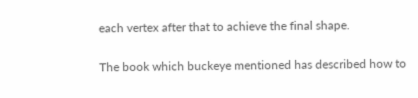each vertex after that to achieve the final shape.


The book which buckeye mentioned has described how to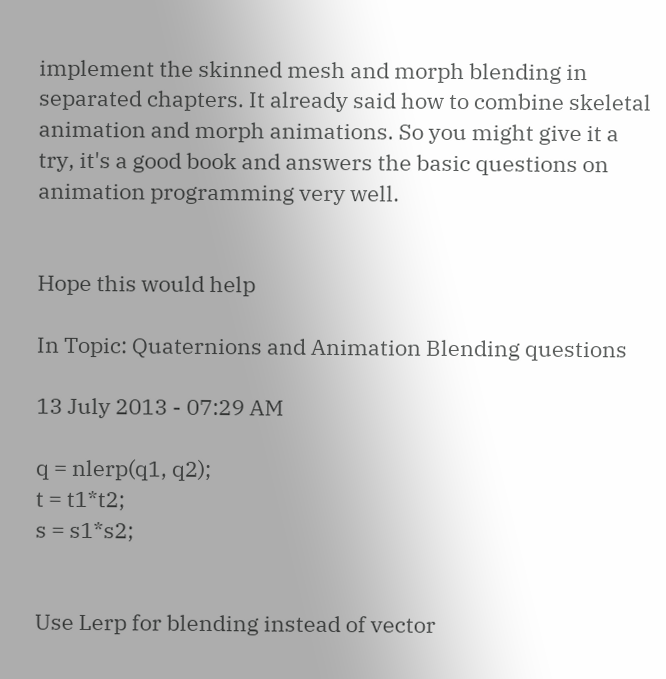implement the skinned mesh and morph blending in separated chapters. It already said how to combine skeletal animation and morph animations. So you might give it a try, it's a good book and answers the basic questions on animation programming very well.


Hope this would help

In Topic: Quaternions and Animation Blending questions

13 July 2013 - 07:29 AM

q = nlerp(q1, q2);
t = t1*t2;
s = s1*s2;


Use Lerp for blending instead of vector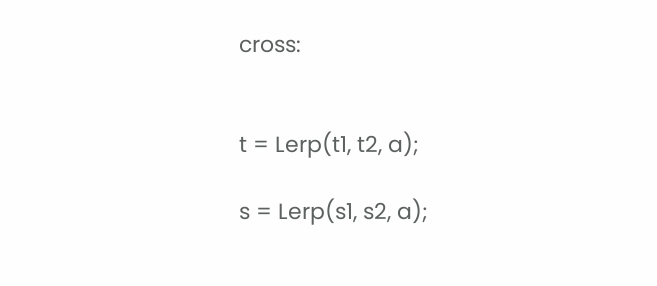cross:


t = Lerp(t1, t2, a);

s = Lerp(s1, s2, a);